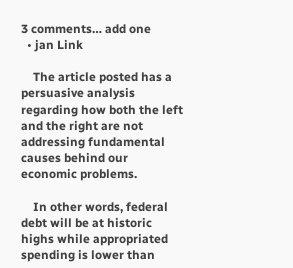3 comments… add one
  • jan Link

    The article posted has a persuasive analysis regarding how both the left and the right are not addressing fundamental causes behind our economic problems.

    In other words, federal debt will be at historic highs while appropriated spending is lower than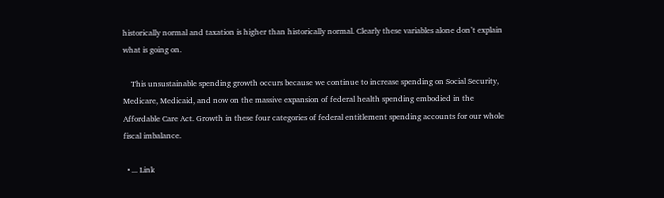historically normal and taxation is higher than historically normal. Clearly these variables alone don’t explain what is going on.

    This unsustainable spending growth occurs because we continue to increase spending on Social Security, Medicare, Medicaid, and now on the massive expansion of federal health spending embodied in the Affordable Care Act. Growth in these four categories of federal entitlement spending accounts for our whole fiscal imbalance.

  • ... Link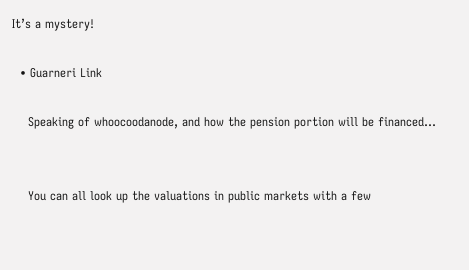It’s a mystery!

  • Guarneri Link

    Speaking of whoocoodanode, and how the pension portion will be financed…


    You can all look up the valuations in public markets with a few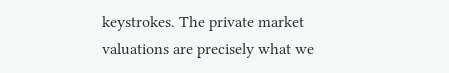keystrokes. The private market valuations are precisely what we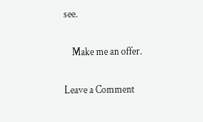see.

    Make me an offer.

Leave a Comment